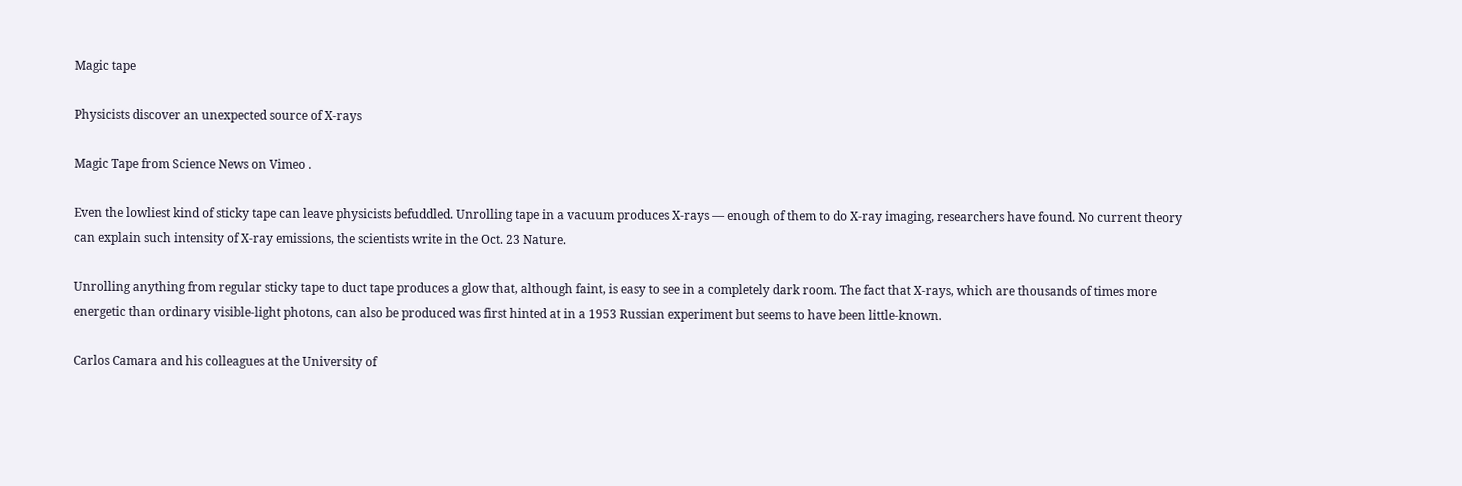Magic tape

Physicists discover an unexpected source of X-rays

Magic Tape from Science News on Vimeo .

Even the lowliest kind of sticky tape can leave physicists befuddled. Unrolling tape in a vacuum produces X-rays — enough of them to do X-ray imaging, researchers have found. No current theory can explain such intensity of X-ray emissions, the scientists write in the Oct. 23 Nature.

Unrolling anything from regular sticky tape to duct tape produces a glow that, although faint, is easy to see in a completely dark room. The fact that X-rays, which are thousands of times more energetic than ordinary visible-light photons, can also be produced was first hinted at in a 1953 Russian experiment but seems to have been little-known.

Carlos Camara and his colleagues at the University of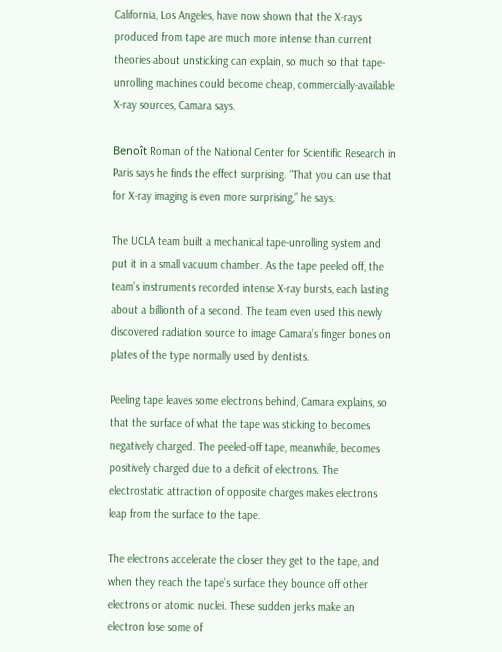California, Los Angeles, have now shown that the X-rays produced from tape are much more intense than current theories about unsticking can explain, so much so that tape-unrolling machines could become cheap, commercially-available X-ray sources, Camara says.

Benoît Roman of the National Center for Scientific Research in Paris says he finds the effect surprising. “That you can use that for X-ray imaging is even more surprising,” he says.

The UCLA team built a mechanical tape-unrolling system and put it in a small vacuum chamber. As the tape peeled off, the team’s instruments recorded intense X-ray bursts, each lasting about a billionth of a second. The team even used this newly discovered radiation source to image Camara’s finger bones on plates of the type normally used by dentists.

Peeling tape leaves some electrons behind, Camara explains, so that the surface of what the tape was sticking to becomes negatively charged. The peeled-off tape, meanwhile, becomes positively charged due to a deficit of electrons. The electrostatic attraction of opposite charges makes electrons leap from the surface to the tape.

The electrons accelerate the closer they get to the tape, and when they reach the tape’s surface they bounce off other electrons or atomic nuclei. These sudden jerks make an electron lose some of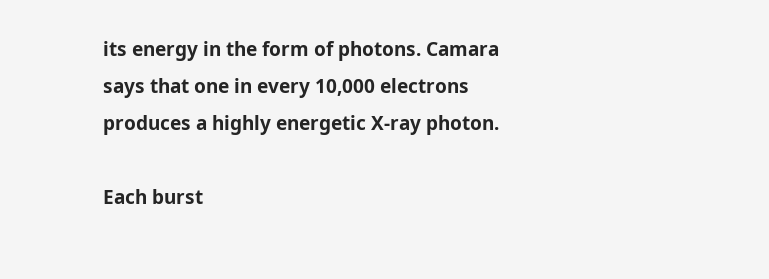its energy in the form of photons. Camara says that one in every 10,000 electrons produces a highly energetic X-ray photon.

Each burst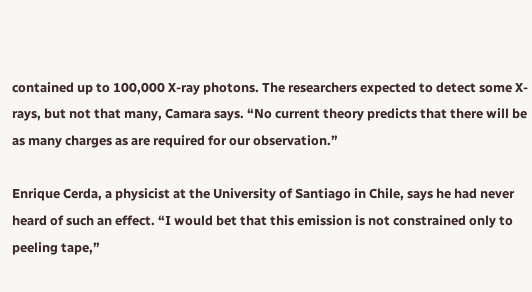contained up to 100,000 X-ray photons. The researchers expected to detect some X-rays, but not that many, Camara says. “No current theory predicts that there will be as many charges as are required for our observation.”

Enrique Cerda, a physicist at the University of Santiago in Chile, says he had never heard of such an effect. “I would bet that this emission is not constrained only to peeling tape,”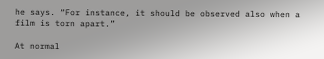he says. “For instance, it should be observed also when a film is torn apart.”

At normal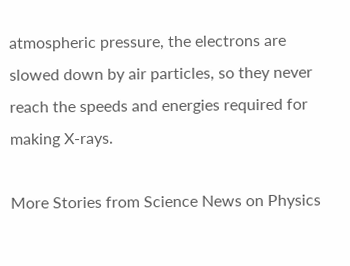atmospheric pressure, the electrons are slowed down by air particles, so they never reach the speeds and energies required for making X-rays.

More Stories from Science News on Physics